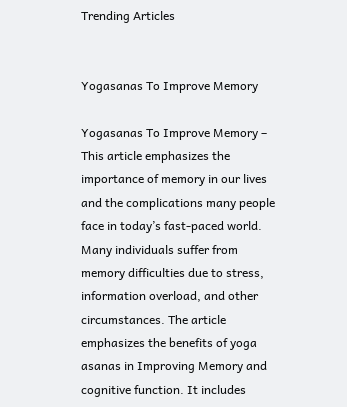Trending Articles


Yogasanas To Improve Memory

Yogasanas To Improve Memory – This article emphasizes the importance of memory in our lives and the complications many people face in today’s fast-paced world. Many individuals suffer from memory difficulties due to stress, information overload, and other circumstances. The article emphasizes the benefits of yoga asanas in Improving Memory and cognitive function. It includes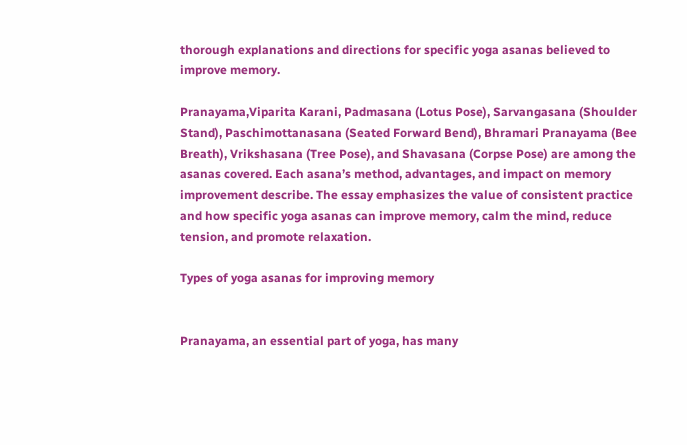thorough explanations and directions for specific yoga asanas believed to improve memory.

Pranayama,Viparita Karani, Padmasana (Lotus Pose), Sarvangasana (Shoulder Stand), Paschimottanasana (Seated Forward Bend), Bhramari Pranayama (Bee Breath), Vrikshasana (Tree Pose), and Shavasana (Corpse Pose) are among the asanas covered. Each asana’s method, advantages, and impact on memory improvement describe. The essay emphasizes the value of consistent practice and how specific yoga asanas can improve memory, calm the mind, reduce tension, and promote relaxation.

Types of yoga asanas for improving memory


Pranayama, an essential part of yoga, has many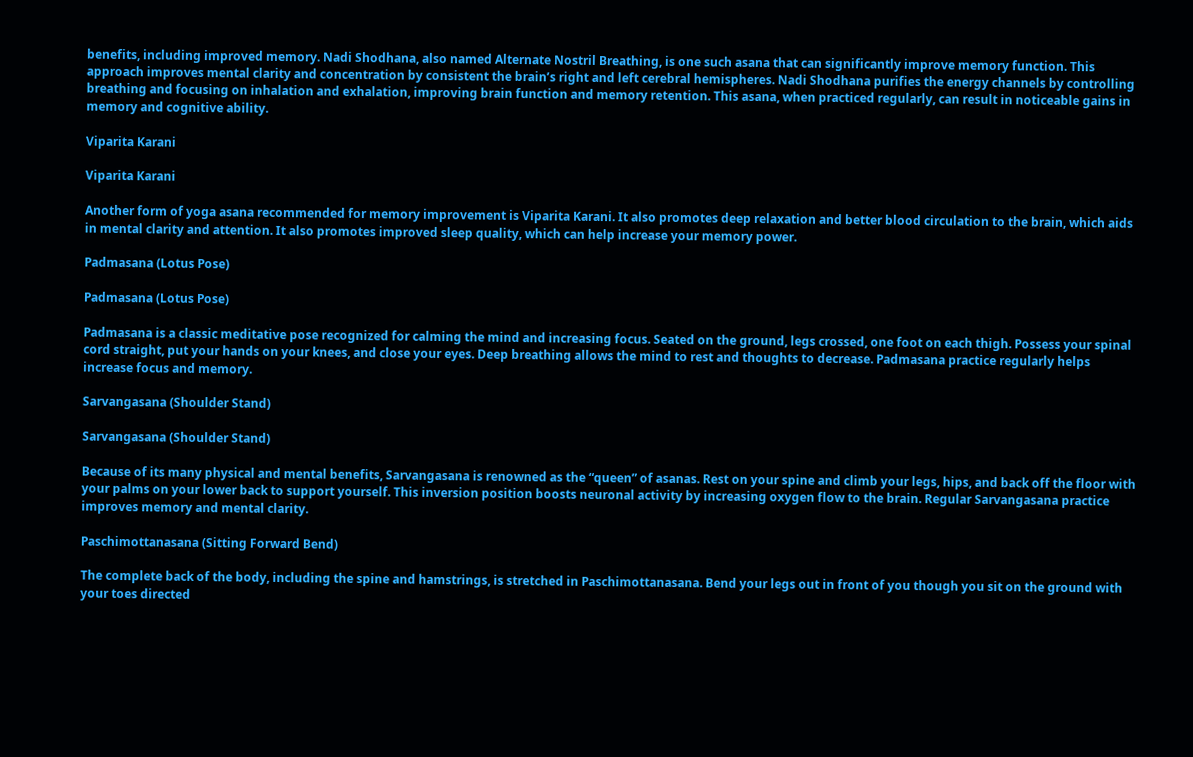benefits, including improved memory. Nadi Shodhana, also named Alternate Nostril Breathing, is one such asana that can significantly improve memory function. This approach improves mental clarity and concentration by consistent the brain’s right and left cerebral hemispheres. Nadi Shodhana purifies the energy channels by controlling breathing and focusing on inhalation and exhalation, improving brain function and memory retention. This asana, when practiced regularly, can result in noticeable gains in memory and cognitive ability.

Viparita Karani

Viparita Karani

Another form of yoga asana recommended for memory improvement is Viparita Karani. It also promotes deep relaxation and better blood circulation to the brain, which aids in mental clarity and attention. It also promotes improved sleep quality, which can help increase your memory power.

Padmasana (Lotus Pose)

Padmasana (Lotus Pose)

Padmasana is a classic meditative pose recognized for calming the mind and increasing focus. Seated on the ground, legs crossed, one foot on each thigh. Possess your spinal cord straight, put your hands on your knees, and close your eyes. Deep breathing allows the mind to rest and thoughts to decrease. Padmasana practice regularly helps increase focus and memory.

Sarvangasana (Shoulder Stand)

Sarvangasana (Shoulder Stand)

Because of its many physical and mental benefits, Sarvangasana is renowned as the “queen” of asanas. Rest on your spine and climb your legs, hips, and back off the floor with your palms on your lower back to support yourself. This inversion position boosts neuronal activity by increasing oxygen flow to the brain. Regular Sarvangasana practice improves memory and mental clarity.

Paschimottanasana (Sitting Forward Bend)

The complete back of the body, including the spine and hamstrings, is stretched in Paschimottanasana. Bend your legs out in front of you though you sit on the ground with your toes directed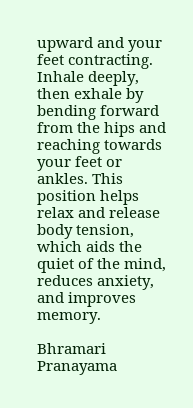upward and your feet contracting. Inhale deeply, then exhale by bending forward from the hips and reaching towards your feet or ankles. This position helps relax and release body tension, which aids the quiet of the mind, reduces anxiety, and improves memory.

Bhramari Pranayama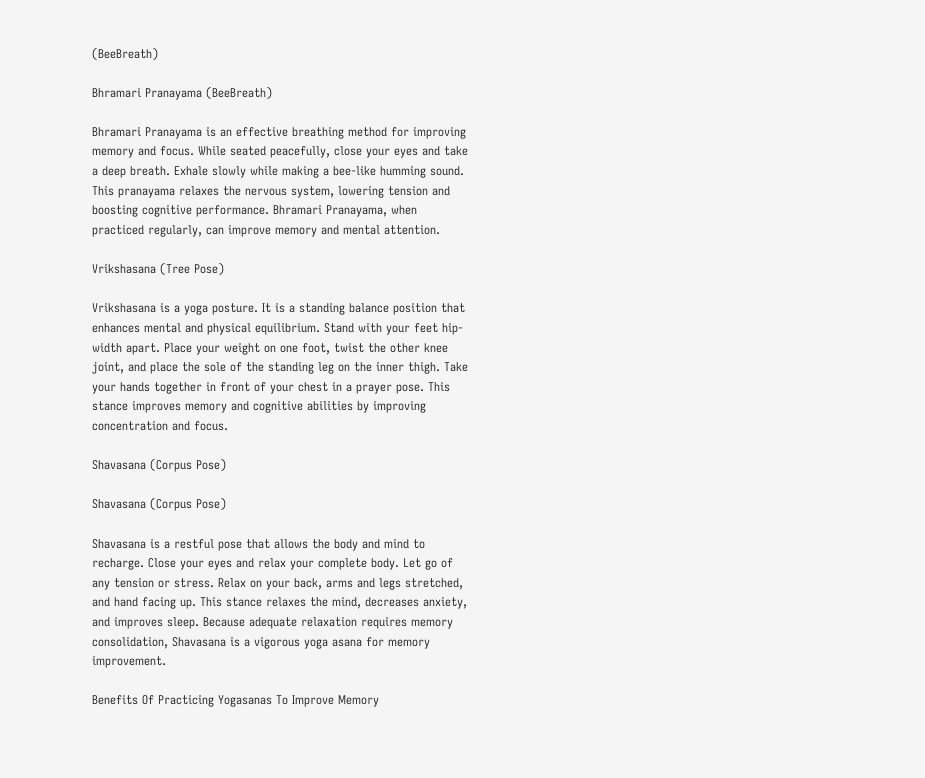(BeeBreath)

Bhramari Pranayama (BeeBreath)

Bhramari Pranayama is an effective breathing method for improving memory and focus. While seated peacefully, close your eyes and take a deep breath. Exhale slowly while making a bee-like humming sound. This pranayama relaxes the nervous system, lowering tension and boosting cognitive performance. Bhramari Pranayama, when practiced regularly, can improve memory and mental attention.

Vrikshasana (Tree Pose)

Vrikshasana is a yoga posture. It is a standing balance position that enhances mental and physical equilibrium. Stand with your feet hip-width apart. Place your weight on one foot, twist the other knee joint, and place the sole of the standing leg on the inner thigh. Take your hands together in front of your chest in a prayer pose. This stance improves memory and cognitive abilities by improving concentration and focus.

Shavasana (Corpus Pose)

Shavasana (Corpus Pose)

Shavasana is a restful pose that allows the body and mind to recharge. Close your eyes and relax your complete body. Let go of any tension or stress. Relax on your back, arms and legs stretched, and hand facing up. This stance relaxes the mind, decreases anxiety, and improves sleep. Because adequate relaxation requires memory consolidation, Shavasana is a vigorous yoga asana for memory improvement.

Benefits Of Practicing Yogasanas To Improve Memory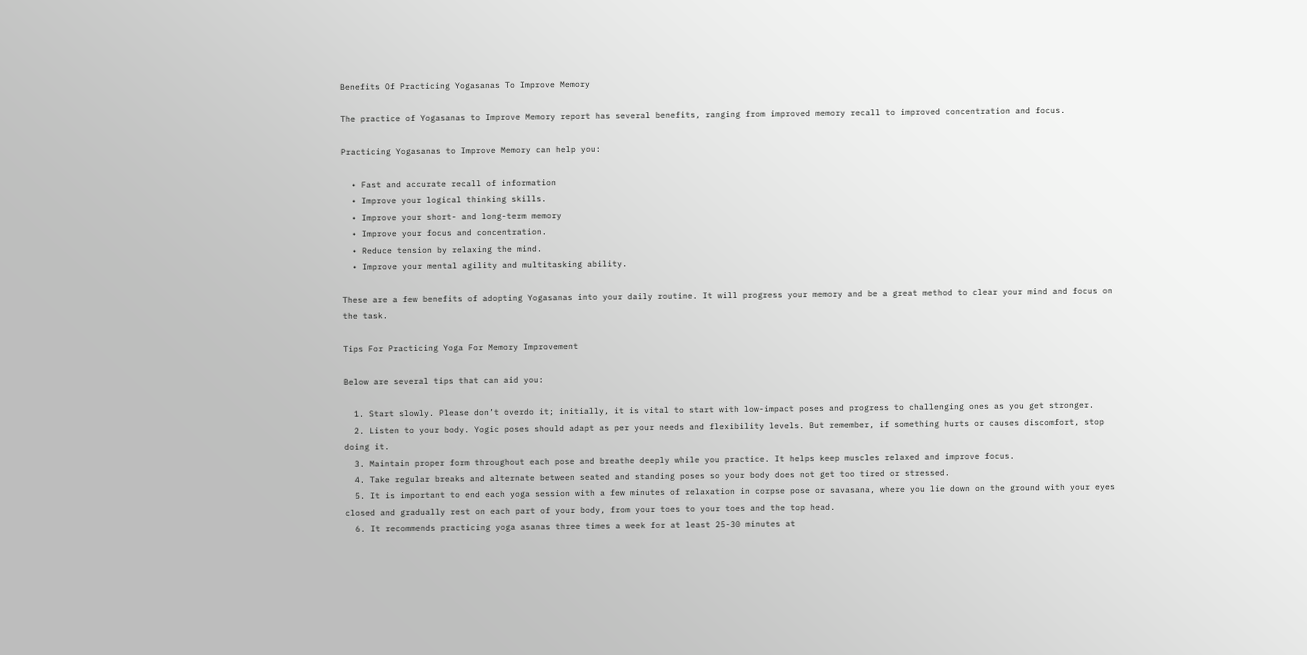Benefits Of Practicing Yogasanas To Improve Memory

The practice of Yogasanas to Improve Memory report has several benefits, ranging from improved memory recall to improved concentration and focus.

Practicing Yogasanas to Improve Memory can help you:

  • Fast and accurate recall of information
  • Improve your logical thinking skills.
  • Improve your short- and long-term memory
  • Improve your focus and concentration.
  • Reduce tension by relaxing the mind.
  • Improve your mental agility and multitasking ability.

These are a few benefits of adopting Yogasanas into your daily routine. It will progress your memory and be a great method to clear your mind and focus on the task.

Tips For Practicing Yoga For Memory Improvement

Below are several tips that can aid you:

  1. Start slowly. Please don’t overdo it; initially, it is vital to start with low-impact poses and progress to challenging ones as you get stronger.
  2. Listen to your body. Yogic poses should adapt as per your needs and flexibility levels. But remember, if something hurts or causes discomfort, stop doing it.
  3. Maintain proper form throughout each pose and breathe deeply while you practice. It helps keep muscles relaxed and improve focus.
  4. Take regular breaks and alternate between seated and standing poses so your body does not get too tired or stressed.
  5. It is important to end each yoga session with a few minutes of relaxation in corpse pose or savasana, where you lie down on the ground with your eyes closed and gradually rest on each part of your body, from your toes to your toes and the top head.
  6. It recommends practicing yoga asanas three times a week for at least 25-30 minutes at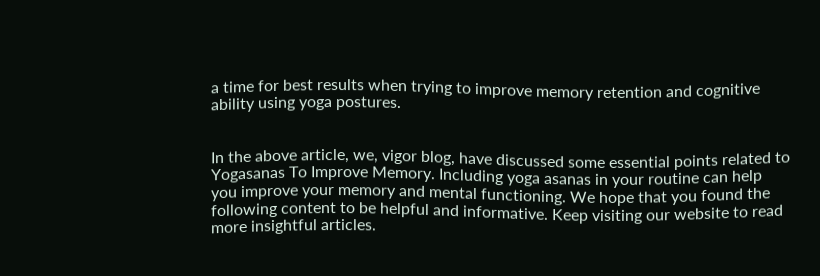a time for best results when trying to improve memory retention and cognitive ability using yoga postures.


In the above article, we, vigor blog, have discussed some essential points related to Yogasanas To Improve Memory. Including yoga asanas in your routine can help you improve your memory and mental functioning. We hope that you found the following content to be helpful and informative. Keep visiting our website to read more insightful articles.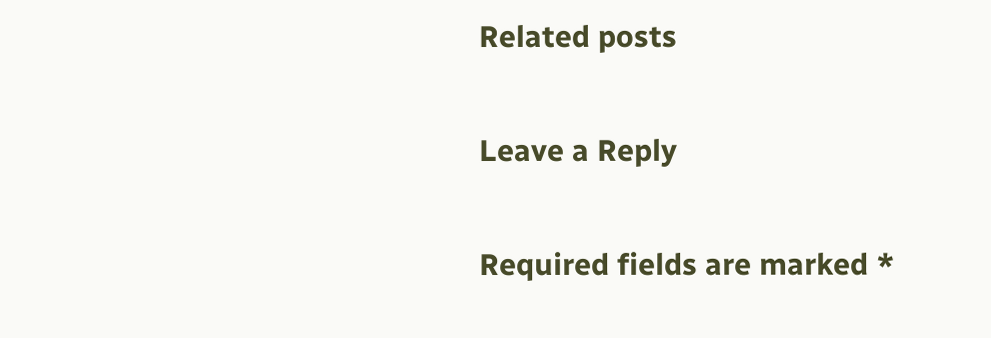Related posts

Leave a Reply

Required fields are marked *